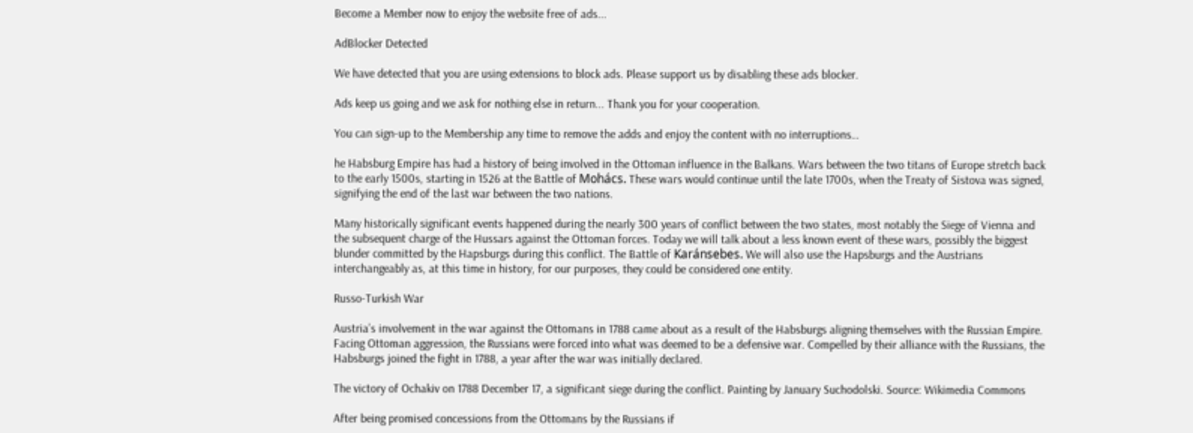Become a Member now to enjoy the website free of ads...

AdBlocker Detected

We have detected that you are using extensions to block ads. Please support us by disabling these ads blocker.

Ads keep us going and we ask for nothing else in return... Thank you for your cooperation.

You can sign-up to the Membership any time to remove the adds and enjoy the content with no interruptions…

he Habsburg Empire has had a history of being involved in the Ottoman influence in the Balkans. Wars between the two titans of Europe stretch back to the early 1500s, starting in 1526 at the Battle of Mohács. These wars would continue until the late 1700s, when the Treaty of Sistova was signed, signifying the end of the last war between the two nations.

Many historically significant events happened during the nearly 300 years of conflict between the two states, most notably the Siege of Vienna and the subsequent charge of the Hussars against the Ottoman forces. Today we will talk about a less known event of these wars, possibly the biggest blunder committed by the Hapsburgs during this conflict. The Battle of Karánsebes. We will also use the Hapsburgs and the Austrians interchangeably as, at this time in history, for our purposes, they could be considered one entity.

Russo-Turkish War

Austria’s involvement in the war against the Ottomans in 1788 came about as a result of the Habsburgs aligning themselves with the Russian Empire. Facing Ottoman aggression, the Russians were forced into what was deemed to be a defensive war. Compelled by their alliance with the Russians, the Habsburgs joined the fight in 1788, a year after the war was initially declared.

The victory of Ochakiv on 1788 December 17, a significant siege during the conflict. Painting by January Suchodolski. Source: Wikimedia Commons

After being promised concessions from the Ottomans by the Russians if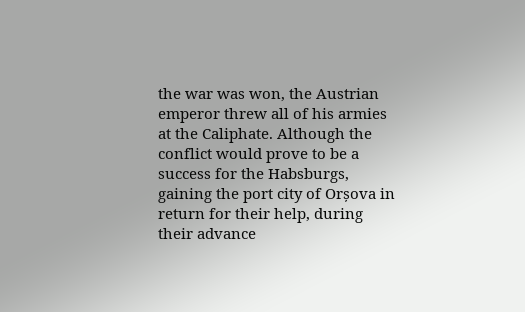the war was won, the Austrian emperor threw all of his armies at the Caliphate. Although the conflict would prove to be a success for the Habsburgs, gaining the port city of Orșova in return for their help, during their advance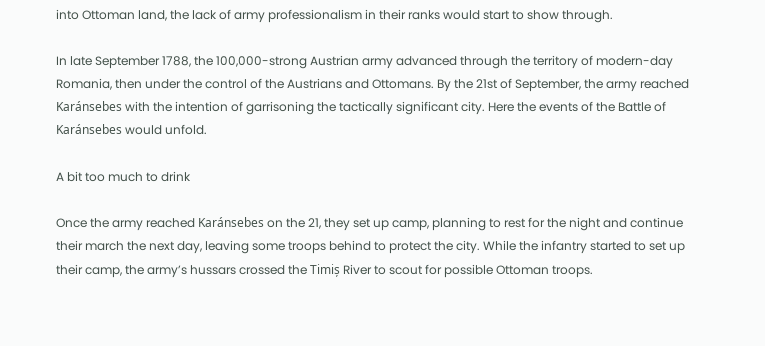into Ottoman land, the lack of army professionalism in their ranks would start to show through.

In late September 1788, the 100,000-strong Austrian army advanced through the territory of modern-day Romania, then under the control of the Austrians and Ottomans. By the 21st of September, the army reached Karánsebes with the intention of garrisoning the tactically significant city. Here the events of the Battle of Karánsebes would unfold.

A bit too much to drink

Once the army reached Karánsebes on the 21, they set up camp, planning to rest for the night and continue their march the next day, leaving some troops behind to protect the city. While the infantry started to set up their camp, the army’s hussars crossed the Timiș River to scout for possible Ottoman troops.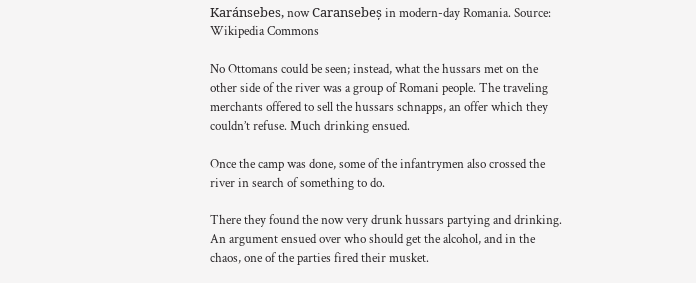Karánsebes, now Caransebeș in modern-day Romania. Source: Wikipedia Commons

No Ottomans could be seen; instead, what the hussars met on the other side of the river was a group of Romani people. The traveling merchants offered to sell the hussars schnapps, an offer which they couldn’t refuse. Much drinking ensued.

Once the camp was done, some of the infantrymen also crossed the river in search of something to do.

There they found the now very drunk hussars partying and drinking. An argument ensued over who should get the alcohol, and in the chaos, one of the parties fired their musket.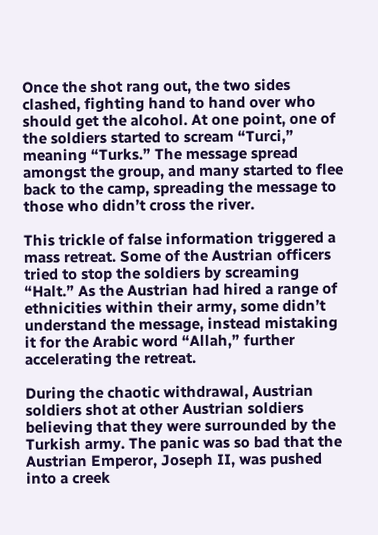Once the shot rang out, the two sides clashed, fighting hand to hand over who should get the alcohol. At one point, one of the soldiers started to scream “Turci,” meaning “Turks.” The message spread amongst the group, and many started to flee back to the camp, spreading the message to those who didn’t cross the river.

This trickle of false information triggered a mass retreat. Some of the Austrian officers tried to stop the soldiers by screaming “Halt.” As the Austrian had hired a range of ethnicities within their army, some didn’t understand the message, instead mistaking it for the Arabic word “Allah,” further accelerating the retreat.

During the chaotic withdrawal, Austrian soldiers shot at other Austrian soldiers believing that they were surrounded by the Turkish army. The panic was so bad that the Austrian Emperor, Joseph II, was pushed into a creek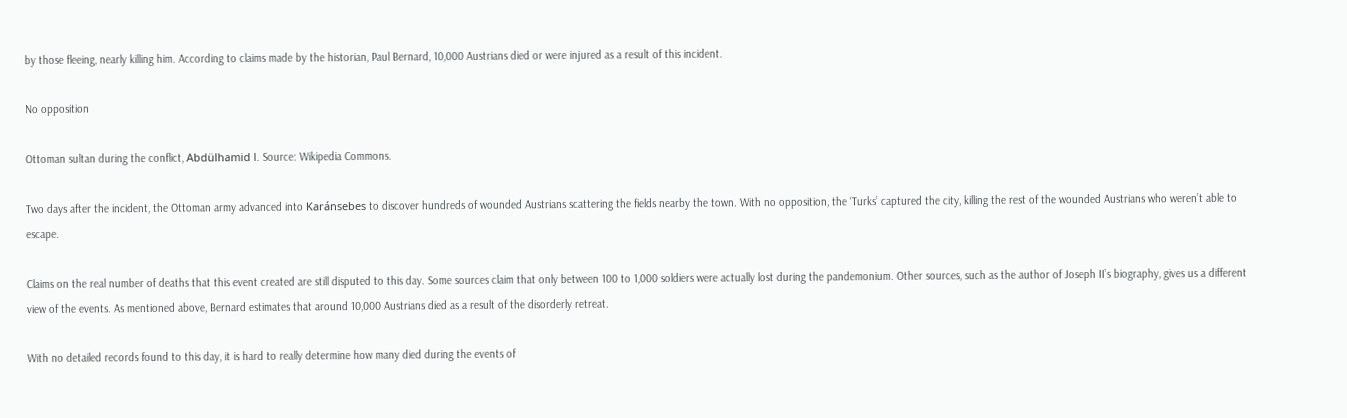by those fleeing, nearly killing him. According to claims made by the historian, Paul Bernard, 10,000 Austrians died or were injured as a result of this incident.

No opposition

Ottoman sultan during the conflict, Abdülhamid I. Source: Wikipedia Commons.

Two days after the incident, the Ottoman army advanced into Karánsebes to discover hundreds of wounded Austrians scattering the fields nearby the town. With no opposition, the ‘Turks’ captured the city, killing the rest of the wounded Austrians who weren’t able to escape.

Claims on the real number of deaths that this event created are still disputed to this day. Some sources claim that only between 100 to 1,000 soldiers were actually lost during the pandemonium. Other sources, such as the author of Joseph II’s biography, gives us a different view of the events. As mentioned above, Bernard estimates that around 10,000 Austrians died as a result of the disorderly retreat.

With no detailed records found to this day, it is hard to really determine how many died during the events of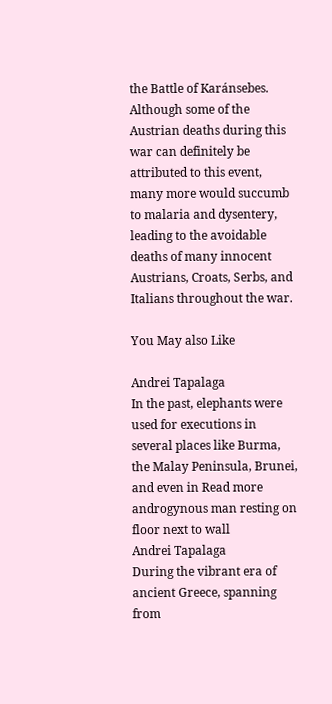the Battle of Karánsebes. Although some of the Austrian deaths during this war can definitely be attributed to this event, many more would succumb to malaria and dysentery, leading to the avoidable deaths of many innocent Austrians, Croats, Serbs, and Italians throughout the war.

You May also Like

Andrei Tapalaga
In the past, elephants were used for executions in several places like Burma, the Malay Peninsula, Brunei, and even in Read more
androgynous man resting on floor next to wall
Andrei Tapalaga
During the vibrant era of ancient Greece, spanning from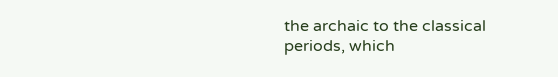the archaic to the classical periods, which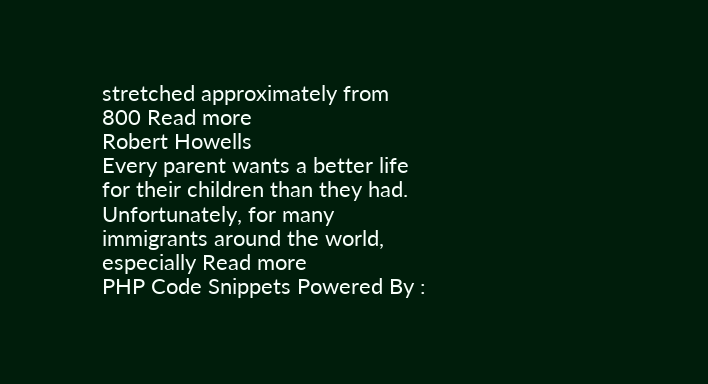stretched approximately from 800 Read more
Robert Howells
Every parent wants a better life for their children than they had. Unfortunately, for many immigrants around the world, especially Read more
PHP Code Snippets Powered By :